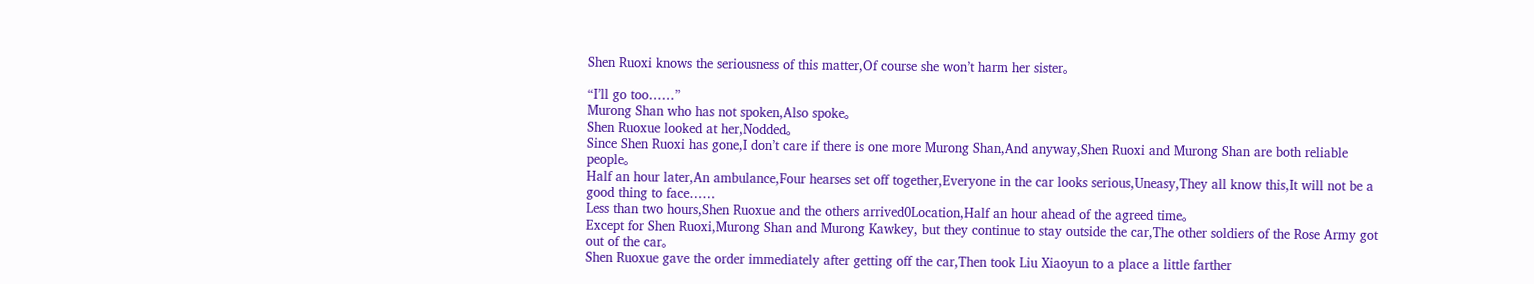Shen Ruoxi knows the seriousness of this matter,Of course she won’t harm her sister。

“I’ll go too……”
Murong Shan who has not spoken,Also spoke。
Shen Ruoxue looked at her,Nodded。
Since Shen Ruoxi has gone,I don’t care if there is one more Murong Shan,And anyway,Shen Ruoxi and Murong Shan are both reliable people。
Half an hour later,An ambulance,Four hearses set off together,Everyone in the car looks serious,Uneasy,They all know this,It will not be a good thing to face……
Less than two hours,Shen Ruoxue and the others arrived0Location,Half an hour ahead of the agreed time。
Except for Shen Ruoxi,Murong Shan and Murong Kawkey, but they continue to stay outside the car,The other soldiers of the Rose Army got out of the car。
Shen Ruoxue gave the order immediately after getting off the car,Then took Liu Xiaoyun to a place a little farther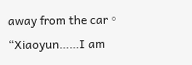away from the car。
“Xiaoyun……I am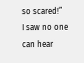so scared!”
I saw no one can hear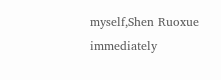myself,Shen Ruoxue immediately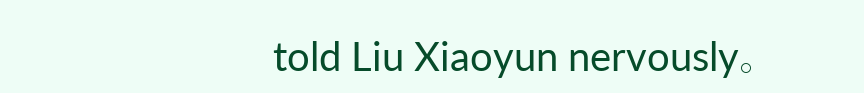told Liu Xiaoyun nervously。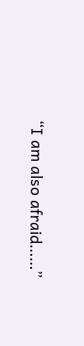“I am also afraid……”